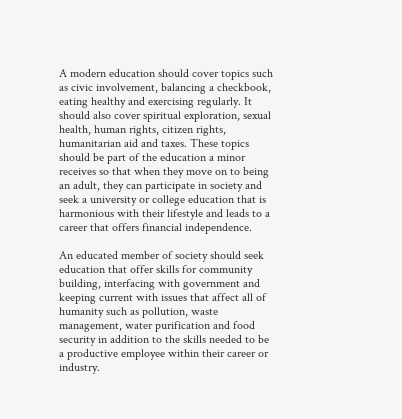A modern education should cover topics such as civic involvement, balancing a checkbook, eating healthy and exercising regularly. It should also cover spiritual exploration, sexual health, human rights, citizen rights, humanitarian aid and taxes. These topics should be part of the education a minor receives so that when they move on to being an adult, they can participate in society and seek a university or college education that is harmonious with their lifestyle and leads to a career that offers financial independence.

An educated member of society should seek education that offer skills for community building, interfacing with government and keeping current with issues that affect all of humanity such as pollution, waste management, water purification and food security in addition to the skills needed to be a productive employee within their career or industry.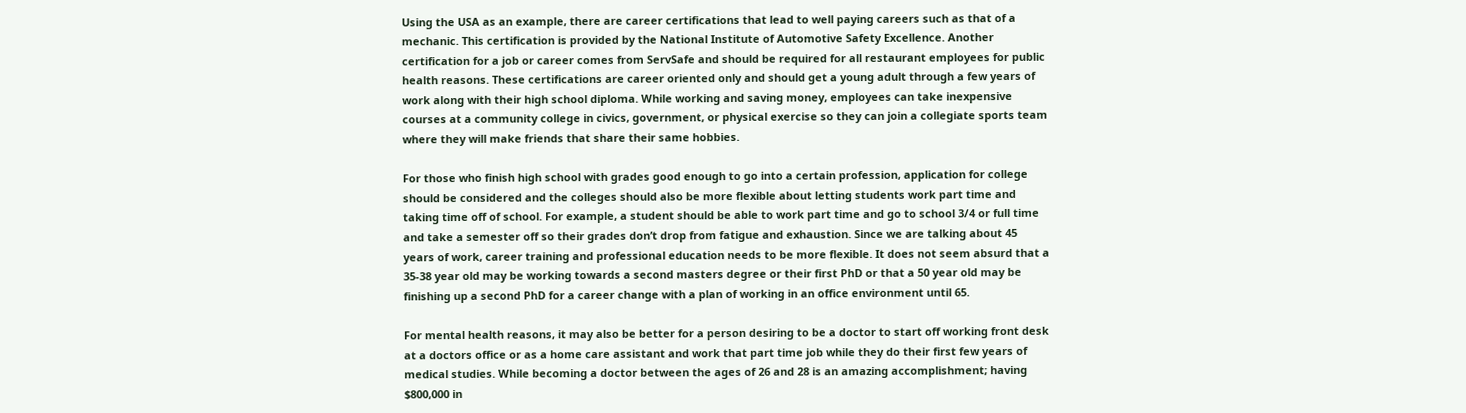Using the USA as an example, there are career certifications that lead to well paying careers such as that of a mechanic. This certification is provided by the National Institute of Automotive Safety Excellence. Another certification for a job or career comes from ServSafe and should be required for all restaurant employees for public health reasons. These certifications are career oriented only and should get a young adult through a few years of work along with their high school diploma. While working and saving money, employees can take inexpensive courses at a community college in civics, government, or physical exercise so they can join a collegiate sports team where they will make friends that share their same hobbies.

For those who finish high school with grades good enough to go into a certain profession, application for college should be considered and the colleges should also be more flexible about letting students work part time and taking time off of school. For example, a student should be able to work part time and go to school 3/4 or full time and take a semester off so their grades don’t drop from fatigue and exhaustion. Since we are talking about 45 years of work, career training and professional education needs to be more flexible. It does not seem absurd that a 35-38 year old may be working towards a second masters degree or their first PhD or that a 50 year old may be finishing up a second PhD for a career change with a plan of working in an office environment until 65.

For mental health reasons, it may also be better for a person desiring to be a doctor to start off working front desk at a doctors office or as a home care assistant and work that part time job while they do their first few years of medical studies. While becoming a doctor between the ages of 26 and 28 is an amazing accomplishment; having $800,000 in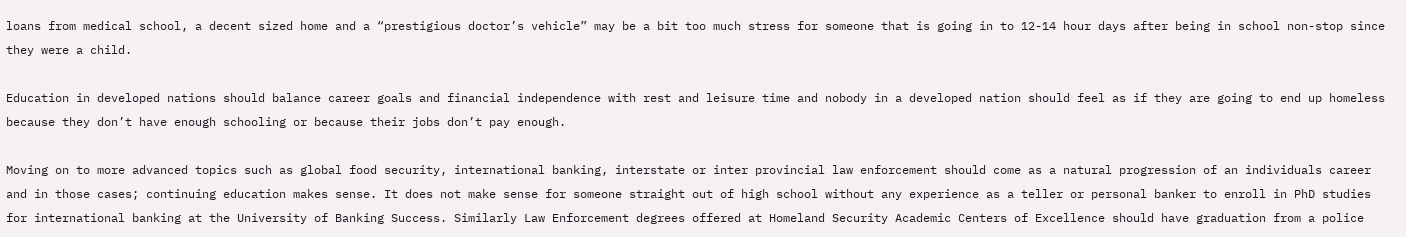loans from medical school, a decent sized home and a “prestigious doctor’s vehicle” may be a bit too much stress for someone that is going in to 12-14 hour days after being in school non-stop since they were a child.

Education in developed nations should balance career goals and financial independence with rest and leisure time and nobody in a developed nation should feel as if they are going to end up homeless because they don’t have enough schooling or because their jobs don’t pay enough.

Moving on to more advanced topics such as global food security, international banking, interstate or inter provincial law enforcement should come as a natural progression of an individuals career and in those cases; continuing education makes sense. It does not make sense for someone straight out of high school without any experience as a teller or personal banker to enroll in PhD studies for international banking at the University of Banking Success. Similarly Law Enforcement degrees offered at Homeland Security Academic Centers of Excellence should have graduation from a police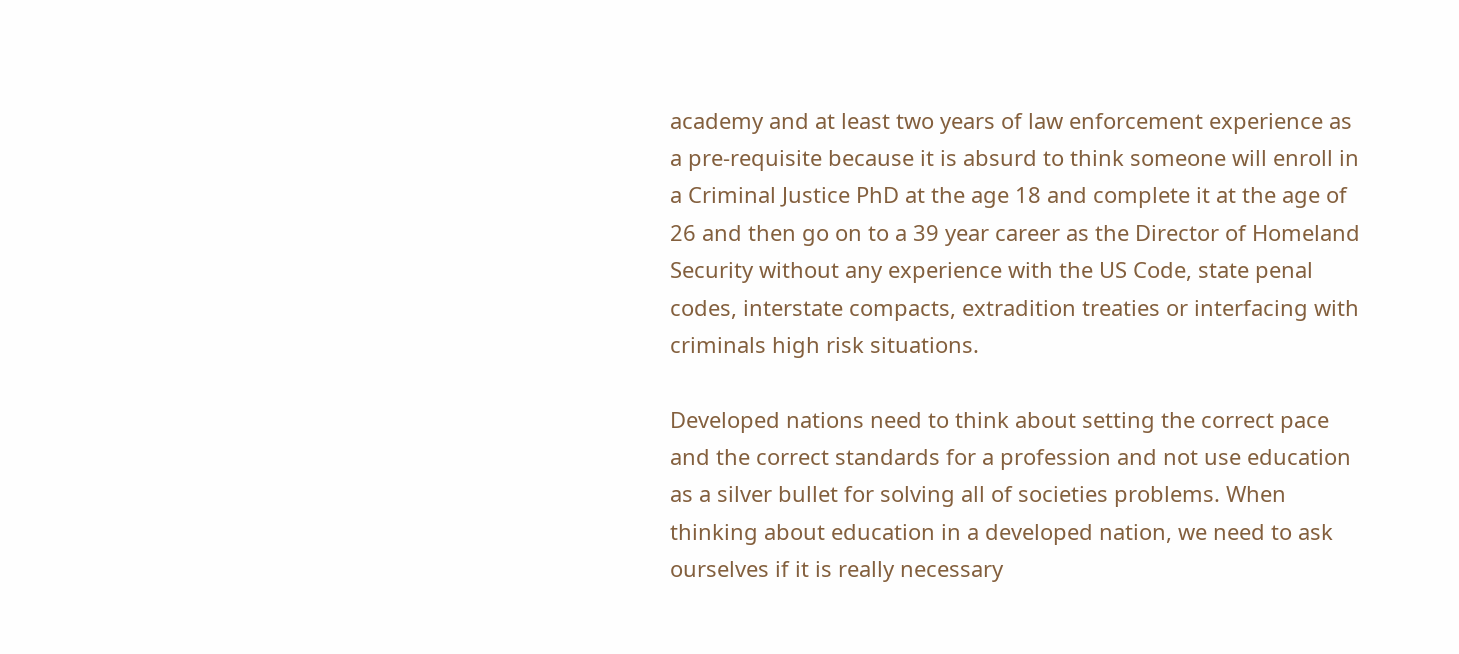academy and at least two years of law enforcement experience as a pre-requisite because it is absurd to think someone will enroll in a Criminal Justice PhD at the age 18 and complete it at the age of 26 and then go on to a 39 year career as the Director of Homeland Security without any experience with the US Code, state penal codes, interstate compacts, extradition treaties or interfacing with criminals high risk situations.

Developed nations need to think about setting the correct pace and the correct standards for a profession and not use education as a silver bullet for solving all of societies problems. When thinking about education in a developed nation, we need to ask ourselves if it is really necessary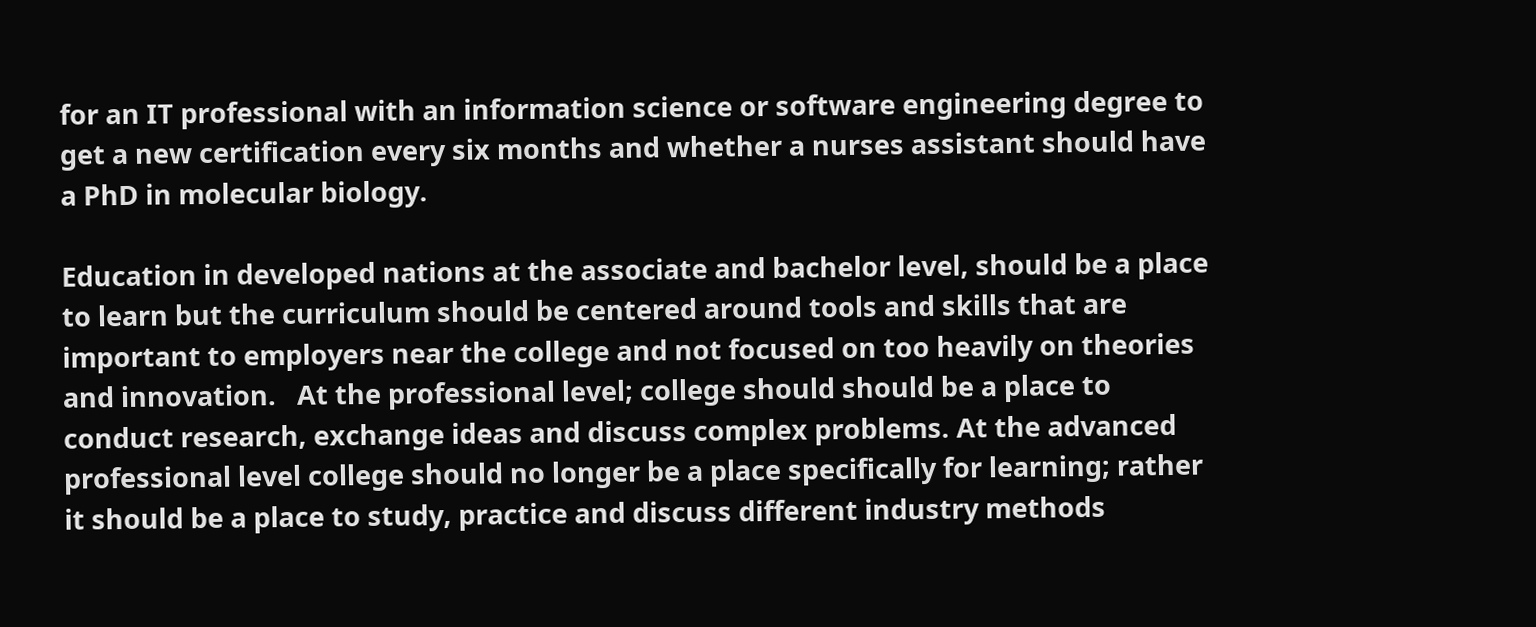for an IT professional with an information science or software engineering degree to get a new certification every six months and whether a nurses assistant should have a PhD in molecular biology.

Education in developed nations at the associate and bachelor level, should be a place to learn but the curriculum should be centered around tools and skills that are important to employers near the college and not focused on too heavily on theories and innovation.   At the professional level; college should should be a place to conduct research, exchange ideas and discuss complex problems. At the advanced professional level college should no longer be a place specifically for learning; rather it should be a place to study, practice and discuss different industry methods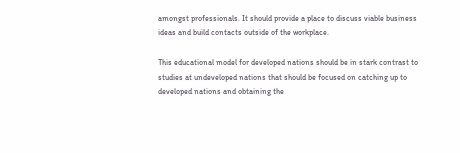amongst professionals. It should provide a place to discuss viable business ideas and build contacts outside of the workplace.

This educational model for developed nations should be in stark contrast to studies at undeveloped nations that should be focused on catching up to developed nations and obtaining the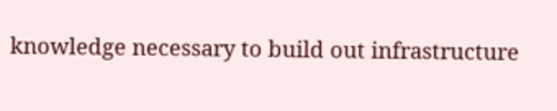knowledge necessary to build out infrastructure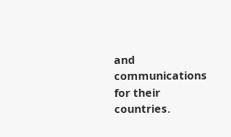and communications for their countries.